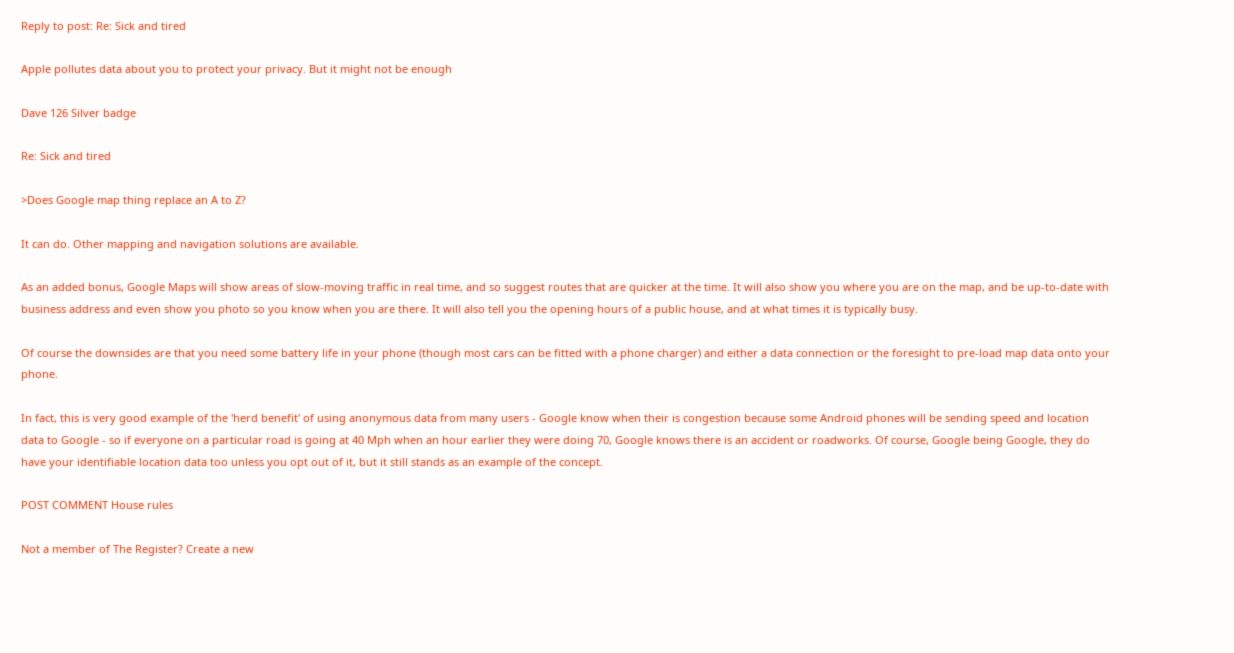Reply to post: Re: Sick and tired

Apple pollutes data about you to protect your privacy. But it might not be enough

Dave 126 Silver badge

Re: Sick and tired

>Does Google map thing replace an A to Z?

It can do. Other mapping and navigation solutions are available.

As an added bonus, Google Maps will show areas of slow-moving traffic in real time, and so suggest routes that are quicker at the time. It will also show you where you are on the map, and be up-to-date with business address and even show you photo so you know when you are there. It will also tell you the opening hours of a public house, and at what times it is typically busy.

Of course the downsides are that you need some battery life in your phone (though most cars can be fitted with a phone charger) and either a data connection or the foresight to pre-load map data onto your phone.

In fact, this is very good example of the 'herd benefit' of using anonymous data from many users - Google know when their is congestion because some Android phones will be sending speed and location data to Google - so if everyone on a particular road is going at 40 Mph when an hour earlier they were doing 70, Google knows there is an accident or roadworks. Of course, Google being Google, they do have your identifiable location data too unless you opt out of it, but it still stands as an example of the concept.

POST COMMENT House rules

Not a member of The Register? Create a new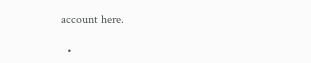account here.

  •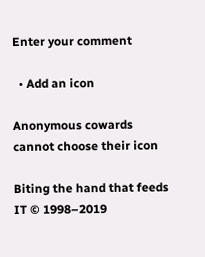Enter your comment

  • Add an icon

Anonymous cowards cannot choose their icon

Biting the hand that feeds IT © 1998–2019